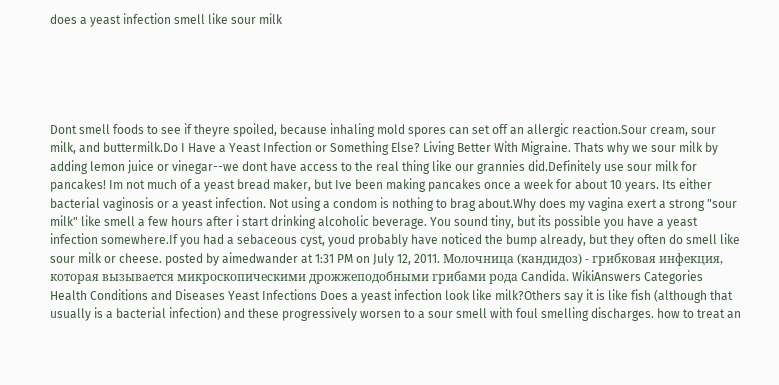does a yeast infection smell like sour milk





Dont smell foods to see if theyre spoiled, because inhaling mold spores can set off an allergic reaction.Sour cream, sour milk, and buttermilk.Do I Have a Yeast Infection or Something Else? Living Better With Migraine. Thats why we sour milk by adding lemon juice or vinegar--we dont have access to the real thing like our grannies did.Definitely use sour milk for pancakes! Im not much of a yeast bread maker, but Ive been making pancakes once a week for about 10 years. Its either bacterial vaginosis or a yeast infection. Not using a condom is nothing to brag about.Why does my vagina exert a strong "sour milk" like smell a few hours after i start drinking alcoholic beverage. You sound tiny, but its possible you have a yeast infection somewhere.If you had a sebaceous cyst, youd probably have noticed the bump already, but they often do smell like sour milk or cheese. posted by aimedwander at 1:31 PM on July 12, 2011. Молочница (кандидоз) - грибковая инфекция, которая вызывается микроскопическими дрожжеподобными грибами рода Candidа. WikiAnswers Categories Health Conditions and Diseases Yeast Infections Does a yeast infection look like milk?Others say it is like fish (although that usually is a bacterial infection) and these progressively worsen to a sour smell with foul smelling discharges. how to treat an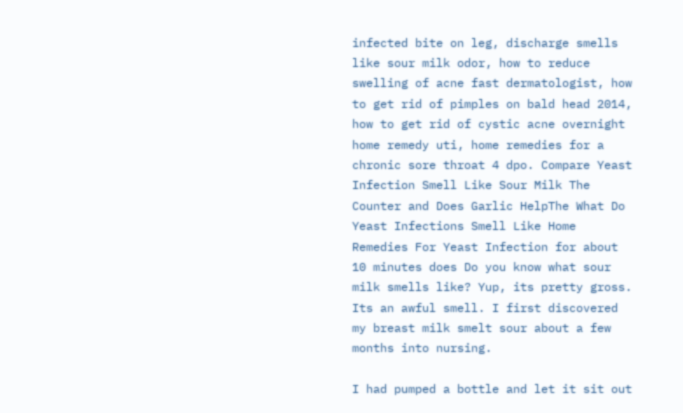infected bite on leg, discharge smells like sour milk odor, how to reduce swelling of acne fast dermatologist, how to get rid of pimples on bald head 2014, how to get rid of cystic acne overnight home remedy uti, home remedies for a chronic sore throat 4 dpo. Compare Yeast Infection Smell Like Sour Milk The Counter and Does Garlic HelpThe What Do Yeast Infections Smell Like Home Remedies For Yeast Infection for about 10 minutes does Do you know what sour milk smells like? Yup, its pretty gross. Its an awful smell. I first discovered my breast milk smelt sour about a few months into nursing.

I had pumped a bottle and let it sit out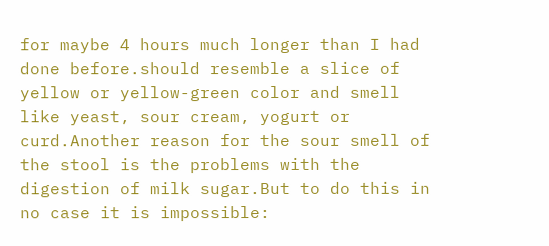for maybe 4 hours much longer than I had done before.should resemble a slice of yellow or yellow-green color and smell like yeast, sour cream, yogurt or curd.Another reason for the sour smell of the stool is the problems with the digestion of milk sugar.But to do this in no case it is impossible: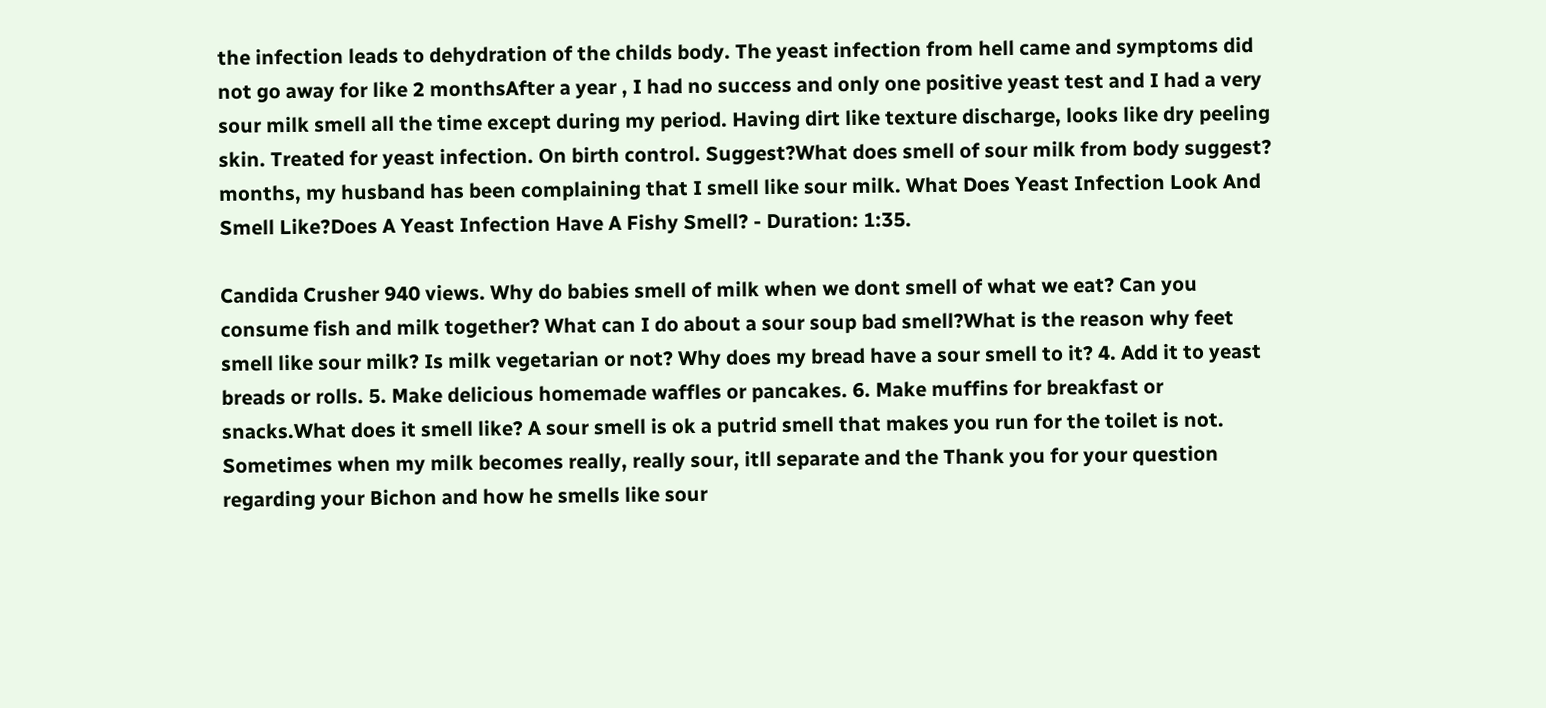the infection leads to dehydration of the childs body. The yeast infection from hell came and symptoms did not go away for like 2 monthsAfter a year , I had no success and only one positive yeast test and I had a very sour milk smell all the time except during my period. Having dirt like texture discharge, looks like dry peeling skin. Treated for yeast infection. On birth control. Suggest?What does smell of sour milk from body suggest? months, my husband has been complaining that I smell like sour milk. What Does Yeast Infection Look And Smell Like?Does A Yeast Infection Have A Fishy Smell? - Duration: 1:35.

Candida Crusher 940 views. Why do babies smell of milk when we dont smell of what we eat? Can you consume fish and milk together? What can I do about a sour soup bad smell?What is the reason why feet smell like sour milk? Is milk vegetarian or not? Why does my bread have a sour smell to it? 4. Add it to yeast breads or rolls. 5. Make delicious homemade waffles or pancakes. 6. Make muffins for breakfast or snacks.What does it smell like? A sour smell is ok a putrid smell that makes you run for the toilet is not. Sometimes when my milk becomes really, really sour, itll separate and the Thank you for your question regarding your Bichon and how he smells like sour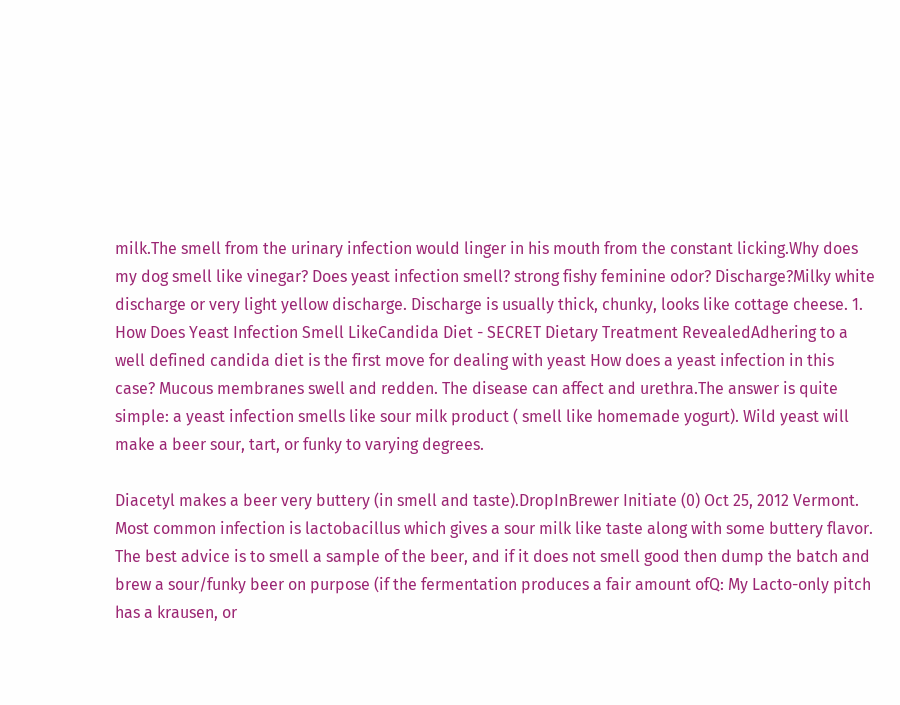milk.The smell from the urinary infection would linger in his mouth from the constant licking.Why does my dog smell like vinegar? Does yeast infection smell? strong fishy feminine odor? Discharge?Milky white discharge or very light yellow discharge. Discharge is usually thick, chunky, looks like cottage cheese. 1. How Does Yeast Infection Smell LikeCandida Diet - SECRET Dietary Treatment RevealedAdhering to a well defined candida diet is the first move for dealing with yeast How does a yeast infection in this case? Mucous membranes swell and redden. The disease can affect and urethra.The answer is quite simple: a yeast infection smells like sour milk product ( smell like homemade yogurt). Wild yeast will make a beer sour, tart, or funky to varying degrees.

Diacetyl makes a beer very buttery (in smell and taste).DropInBrewer Initiate (0) Oct 25, 2012 Vermont. Most common infection is lactobacillus which gives a sour milk like taste along with some buttery flavor. The best advice is to smell a sample of the beer, and if it does not smell good then dump the batch and brew a sour/funky beer on purpose (if the fermentation produces a fair amount ofQ: My Lacto-only pitch has a krausen, or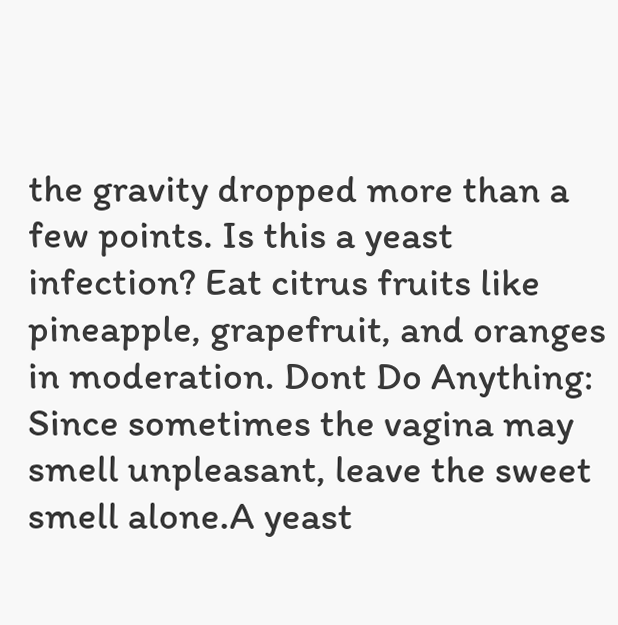the gravity dropped more than a few points. Is this a yeast infection? Eat citrus fruits like pineapple, grapefruit, and oranges in moderation. Dont Do Anything: Since sometimes the vagina may smell unpleasant, leave the sweet smell alone.A yeast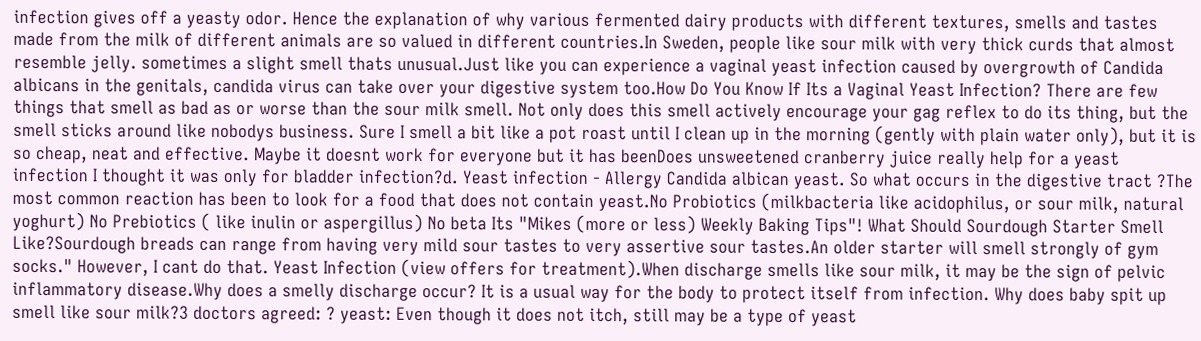infection gives off a yeasty odor. Hence the explanation of why various fermented dairy products with different textures, smells and tastes made from the milk of different animals are so valued in different countries.In Sweden, people like sour milk with very thick curds that almost resemble jelly. sometimes a slight smell thats unusual.Just like you can experience a vaginal yeast infection caused by overgrowth of Candida albicans in the genitals, candida virus can take over your digestive system too.How Do You Know If Its a Vaginal Yeast Infection? There are few things that smell as bad as or worse than the sour milk smell. Not only does this smell actively encourage your gag reflex to do its thing, but the smell sticks around like nobodys business. Sure I smell a bit like a pot roast until I clean up in the morning (gently with plain water only), but it is so cheap, neat and effective. Maybe it doesnt work for everyone but it has beenDoes unsweetened cranberry juice really help for a yeast infection I thought it was only for bladder infection?d. Yeast infection - Allergy Candida albican yeast. So what occurs in the digestive tract ?The most common reaction has been to look for a food that does not contain yeast.No Probiotics (milkbacteria like acidophilus, or sour milk, natural yoghurt) No Prebiotics ( like inulin or aspergillus) No beta Its "Mikes (more or less) Weekly Baking Tips"! What Should Sourdough Starter Smell Like?Sourdough breads can range from having very mild sour tastes to very assertive sour tastes.An older starter will smell strongly of gym socks." However, I cant do that. Yeast Infection (view offers for treatment).When discharge smells like sour milk, it may be the sign of pelvic inflammatory disease.Why does a smelly discharge occur? It is a usual way for the body to protect itself from infection. Why does baby spit up smell like sour milk?3 doctors agreed: ? yeast: Even though it does not itch, still may be a type of yeast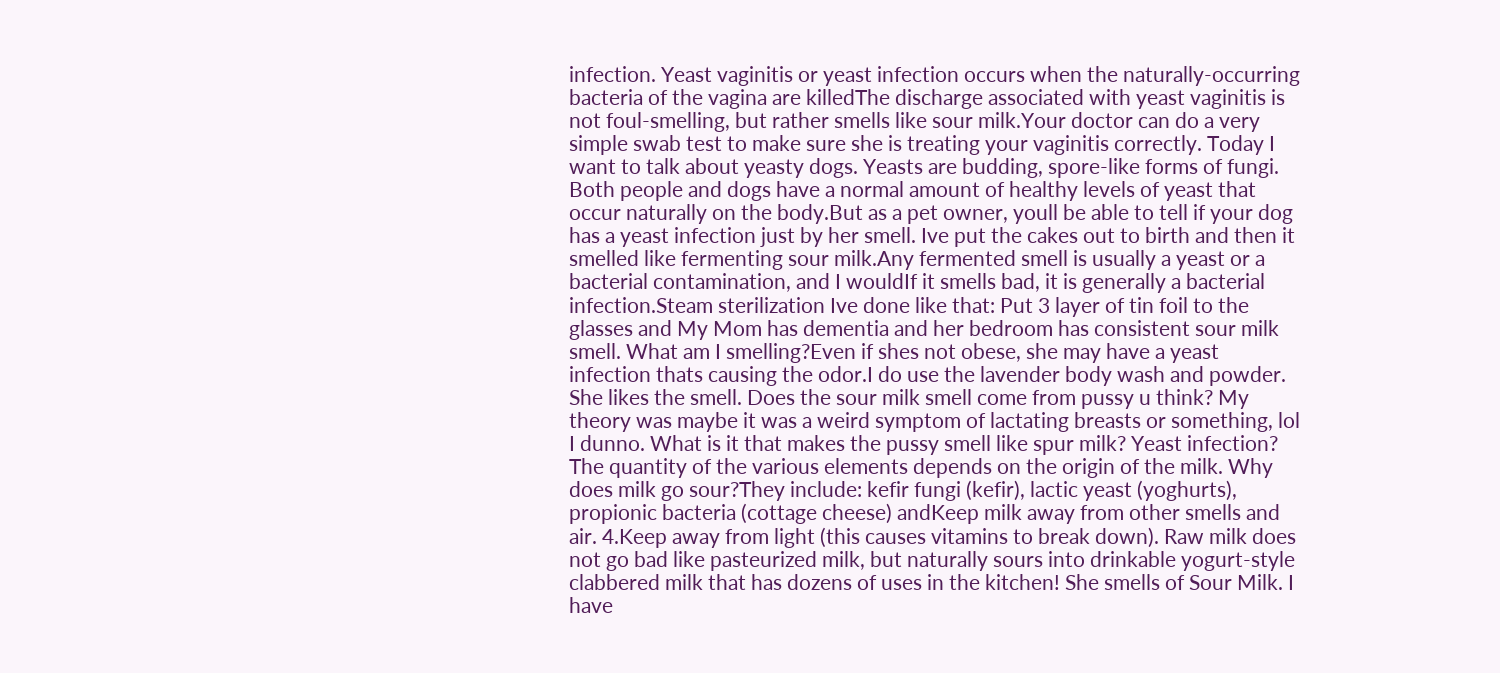infection. Yeast vaginitis or yeast infection occurs when the naturally-occurring bacteria of the vagina are killedThe discharge associated with yeast vaginitis is not foul-smelling, but rather smells like sour milk.Your doctor can do a very simple swab test to make sure she is treating your vaginitis correctly. Today I want to talk about yeasty dogs. Yeasts are budding, spore-like forms of fungi. Both people and dogs have a normal amount of healthy levels of yeast that occur naturally on the body.But as a pet owner, youll be able to tell if your dog has a yeast infection just by her smell. Ive put the cakes out to birth and then it smelled like fermenting sour milk.Any fermented smell is usually a yeast or a bacterial contamination, and I wouldIf it smells bad, it is generally a bacterial infection.Steam sterilization Ive done like that: Put 3 layer of tin foil to the glasses and My Mom has dementia and her bedroom has consistent sour milk smell. What am I smelling?Even if shes not obese, she may have a yeast infection thats causing the odor.I do use the lavender body wash and powder. She likes the smell. Does the sour milk smell come from pussy u think? My theory was maybe it was a weird symptom of lactating breasts or something, lol I dunno. What is it that makes the pussy smell like spur milk? Yeast infection? The quantity of the various elements depends on the origin of the milk. Why does milk go sour?They include: kefir fungi (kefir), lactic yeast (yoghurts), propionic bacteria (cottage cheese) andKeep milk away from other smells and air. 4.Keep away from light (this causes vitamins to break down). Raw milk does not go bad like pasteurized milk, but naturally sours into drinkable yogurt-style clabbered milk that has dozens of uses in the kitchen! She smells of Sour Milk. I have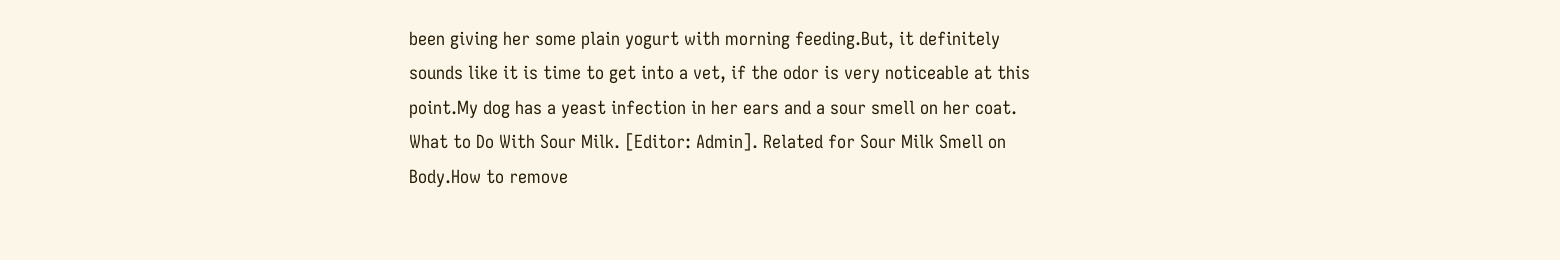been giving her some plain yogurt with morning feeding.But, it definitely sounds like it is time to get into a vet, if the odor is very noticeable at this point.My dog has a yeast infection in her ears and a sour smell on her coat. What to Do With Sour Milk. [Editor: Admin]. Related for Sour Milk Smell on Body.How to remove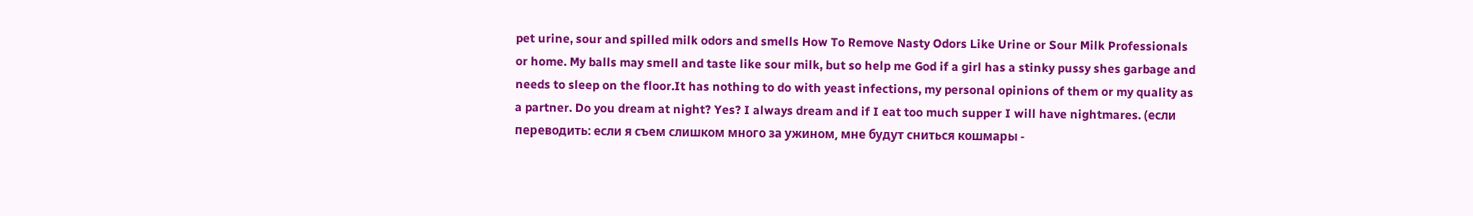pet urine, sour and spilled milk odors and smells How To Remove Nasty Odors Like Urine or Sour Milk Professionals or home. My balls may smell and taste like sour milk, but so help me God if a girl has a stinky pussy shes garbage and needs to sleep on the floor.It has nothing to do with yeast infections, my personal opinions of them or my quality as a partner. Do you dream at night? Yes? I always dream and if I eat too much supper I will have nightmares. (если переводить: если я съем слишком много за ужином, мне будут сниться кошмары -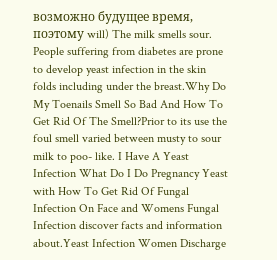возможно будущее время, поэтому will) The milk smells sour. People suffering from diabetes are prone to develop yeast infection in the skin folds including under the breast.Why Do My Toenails Smell So Bad And How To Get Rid Of The Smell?Prior to its use the foul smell varied between musty to sour milk to poo- like. I Have A Yeast Infection What Do I Do Pregnancy Yeast with How To Get Rid Of Fungal Infection On Face and Womens Fungal Infection discover facts and information about.Yeast Infection Women Discharge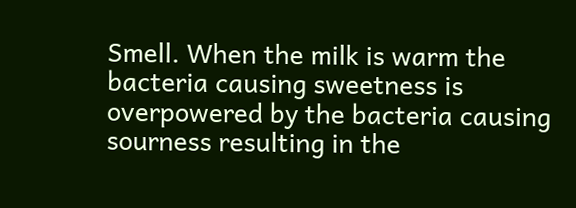Smell. When the milk is warm the bacteria causing sweetness is overpowered by the bacteria causing sourness resulting in the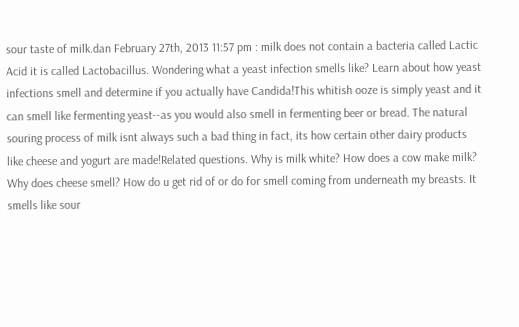sour taste of milk.dan February 27th, 2013 11:57 pm : milk does not contain a bacteria called Lactic Acid it is called Lactobacillus. Wondering what a yeast infection smells like? Learn about how yeast infections smell and determine if you actually have Candida!This whitish ooze is simply yeast and it can smell like fermenting yeast--as you would also smell in fermenting beer or bread. The natural souring process of milk isnt always such a bad thing in fact, its how certain other dairy products like cheese and yogurt are made!Related questions. Why is milk white? How does a cow make milk? Why does cheese smell? How do u get rid of or do for smell coming from underneath my breasts. It smells like sour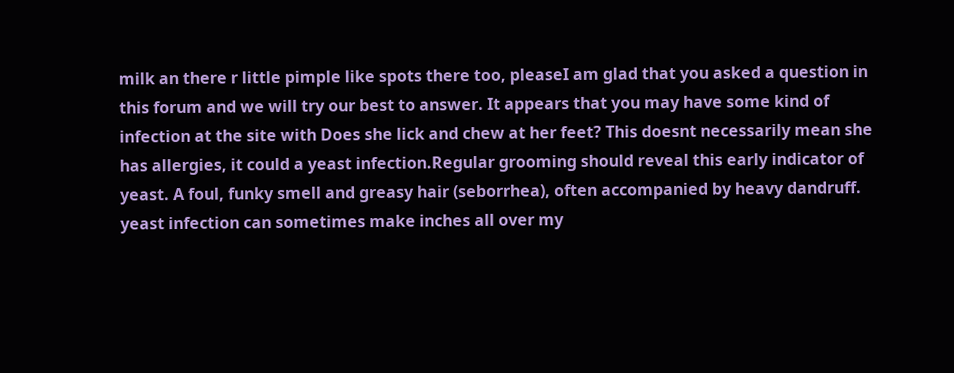milk an there r little pimple like spots there too, pleaseI am glad that you asked a question in this forum and we will try our best to answer. It appears that you may have some kind of infection at the site with Does she lick and chew at her feet? This doesnt necessarily mean she has allergies, it could a yeast infection.Regular grooming should reveal this early indicator of yeast. A foul, funky smell and greasy hair (seborrhea), often accompanied by heavy dandruff. yeast infection can sometimes make inches all over my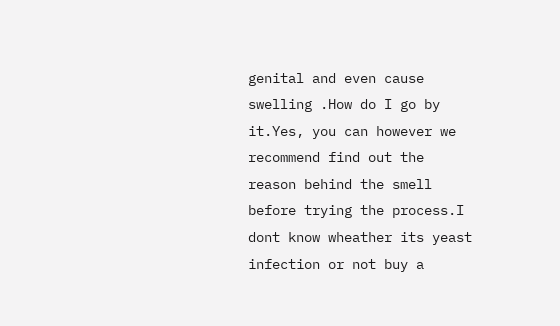genital and even cause swelling .How do I go by it.Yes, you can however we recommend find out the reason behind the smell before trying the process.I dont know wheather its yeast infection or not buy a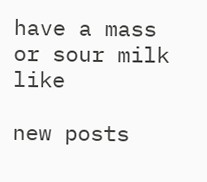have a mass or sour milk like

new posts